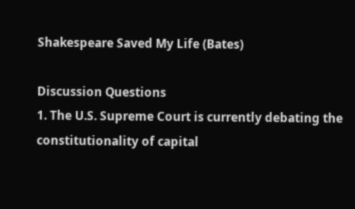Shakespeare Saved My Life (Bates)

Discussion Questions
1. The U.S. Supreme Court is currently debating the constitutionality of capital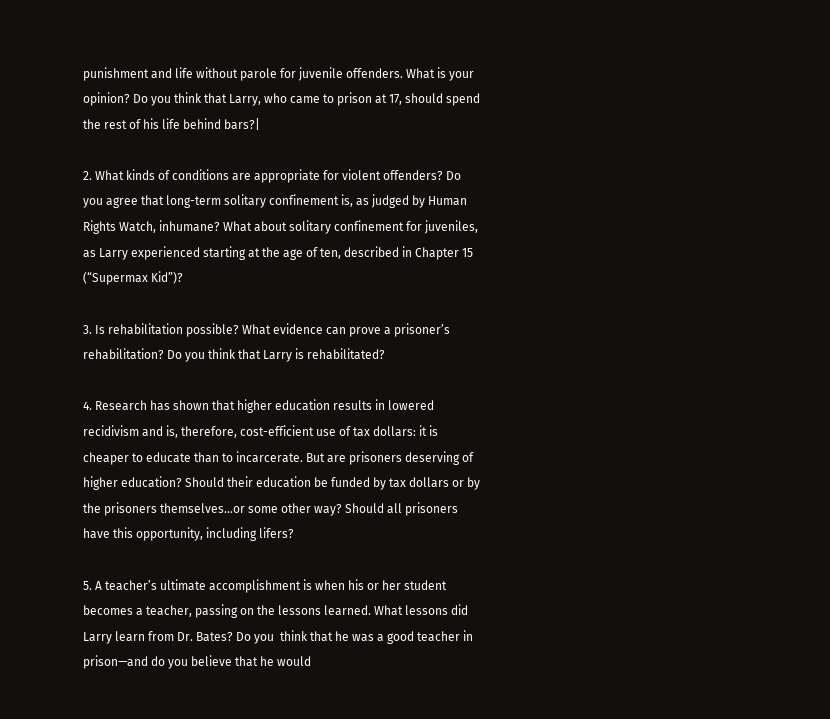punishment and life without parole for juvenile offenders. What is your opinion? Do you think that Larry, who came to prison at 17, should spend the rest of his life behind bars?|

2. What kinds of conditions are appropriate for violent offenders? Do you agree that long-term solitary confinement is, as judged by Human Rights Watch, inhumane? What about solitary confinement for juveniles, as Larry experienced starting at the age of ten, described in Chapter 15 (“Supermax Kid”)?

3. Is rehabilitation possible? What evidence can prove a prisoner’s rehabilitation? Do you think that Larry is rehabilitated?

4. Research has shown that higher education results in lowered recidivism and is, therefore, cost-efficient use of tax dollars: it is cheaper to educate than to incarcerate. But are prisoners deserving of higher education? Should their education be funded by tax dollars or by the prisoners themselves…or some other way? Should all prisoners have this opportunity, including lifers?

5. A teacher’s ultimate accomplishment is when his or her student becomes a teacher, passing on the lessons learned. What lessons did Larry learn from Dr. Bates? Do you  think that he was a good teacher in prison—and do you believe that he would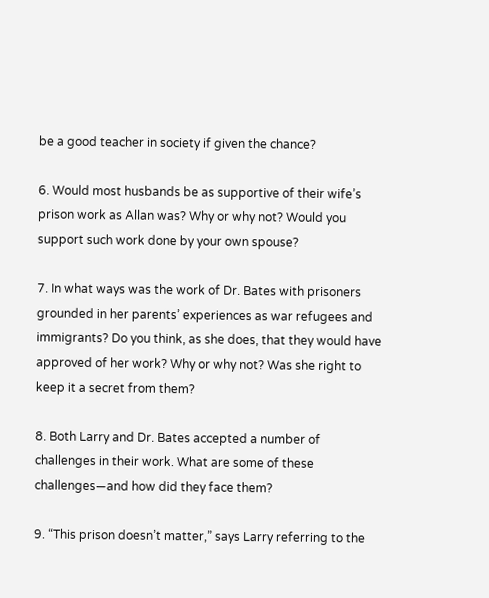be a good teacher in society if given the chance?

6. Would most husbands be as supportive of their wife’s prison work as Allan was? Why or why not? Would you support such work done by your own spouse?

7. In what ways was the work of Dr. Bates with prisoners grounded in her parents’ experiences as war refugees and immigrants? Do you think, as she does, that they would have approved of her work? Why or why not? Was she right to keep it a secret from them?

8. Both Larry and Dr. Bates accepted a number of challenges in their work. What are some of these challenges—and how did they face them?

9. “This prison doesn’t matter,” says Larry referring to the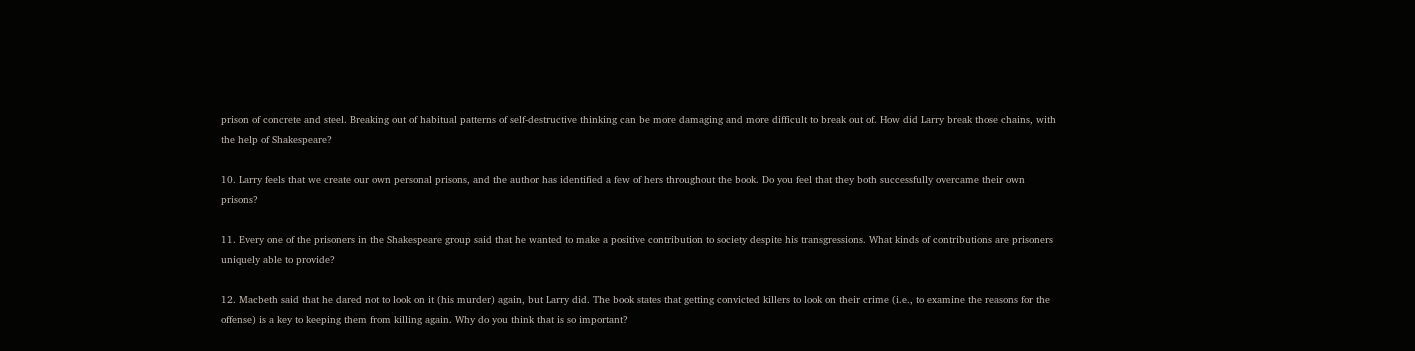prison of concrete and steel. Breaking out of habitual patterns of self-destructive thinking can be more damaging and more difficult to break out of. How did Larry break those chains, with the help of Shakespeare?

10. Larry feels that we create our own personal prisons, and the author has identified a few of hers throughout the book. Do you feel that they both successfully overcame their own prisons?

11. Every one of the prisoners in the Shakespeare group said that he wanted to make a positive contribution to society despite his transgressions. What kinds of contributions are prisoners uniquely able to provide?

12. Macbeth said that he dared not to look on it (his murder) again, but Larry did. The book states that getting convicted killers to look on their crime (i.e., to examine the reasons for the offense) is a key to keeping them from killing again. Why do you think that is so important?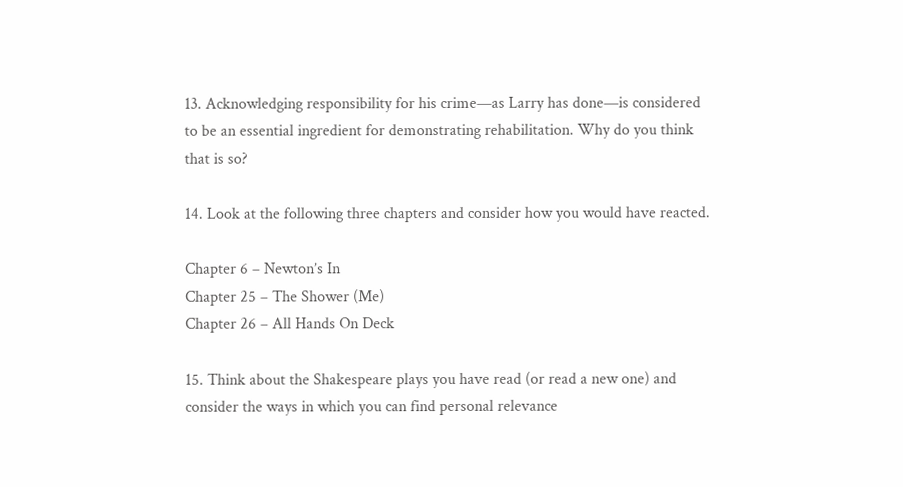13. Acknowledging responsibility for his crime—as Larry has done—is considered to be an essential ingredient for demonstrating rehabilitation. Why do you think that is so?

14. Look at the following three chapters and consider how you would have reacted.

Chapter 6 – Newton’s In
Chapter 25 – The Shower (Me)
Chapter 26 – All Hands On Deck

15. Think about the Shakespeare plays you have read (or read a new one) and consider the ways in which you can find personal relevance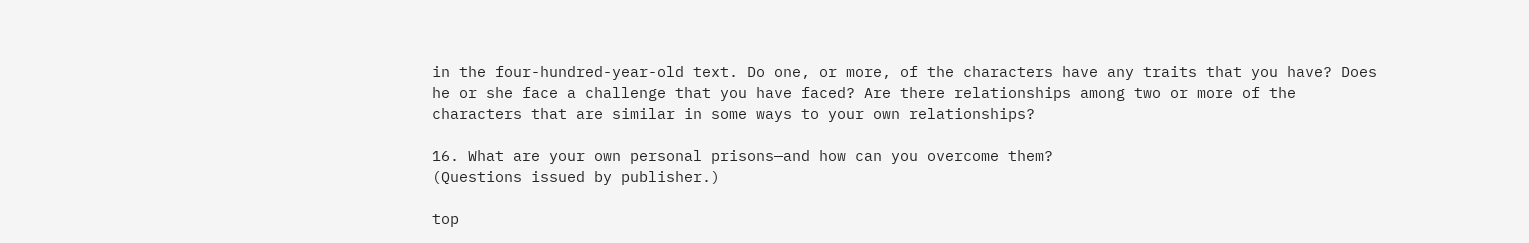in the four-hundred-year-old text. Do one, or more, of the characters have any traits that you have? Does he or she face a challenge that you have faced? Are there relationships among two or more of the characters that are similar in some ways to your own relationships?

16. What are your own personal prisons—and how can you overcome them?
(Questions issued by publisher.)

top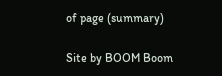of page (summary)

Site by BOOM Boom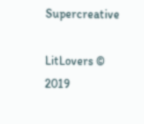Supercreative

LitLovers © 2019